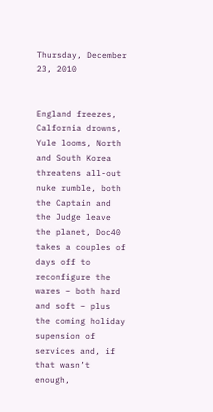Thursday, December 23, 2010


England freezes, Calfornia drowns, Yule looms, North and South Korea threatens all-out nuke rumble, both the Captain and the Judge leave the planet, Doc40 takes a couples of days off to reconfigure the wares – both hard and soft – plus the coming holiday supension of services and, if that wasn’t enough,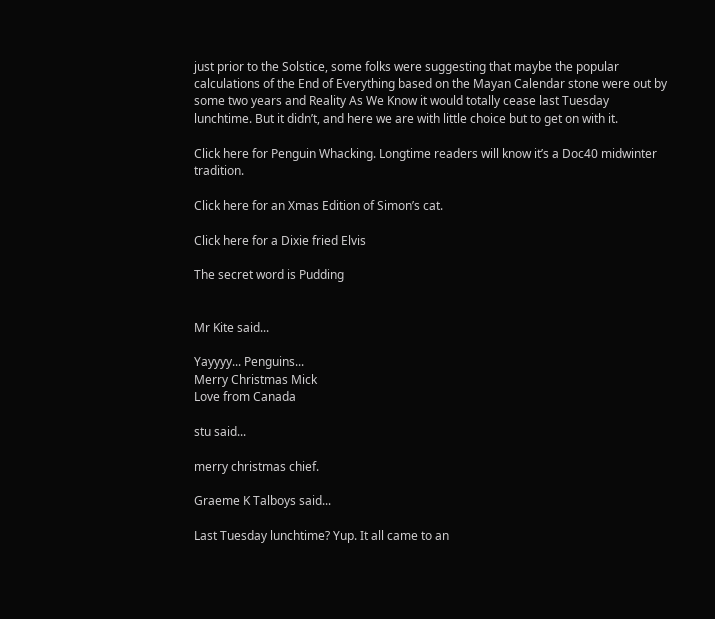just prior to the Solstice, some folks were suggesting that maybe the popular calculations of the End of Everything based on the Mayan Calendar stone were out by some two years and Reality As We Know it would totally cease last Tuesday lunchtime. But it didn’t, and here we are with little choice but to get on with it.

Click here for Penguin Whacking. Longtime readers will know it’s a Doc40 midwinter tradition.

Click here for an Xmas Edition of Simon’s cat.

Click here for a Dixie fried Elvis

The secret word is Pudding


Mr Kite said...

Yayyyy... Penguins...
Merry Christmas Mick
Love from Canada

stu said...

merry christmas chief.

Graeme K Talboys said...

Last Tuesday lunchtime? Yup. It all came to an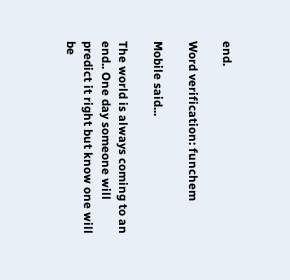end.

Word verification: funchem

Mobile said...

The world is always coming to an end.. One day someone will predict it right but know one will be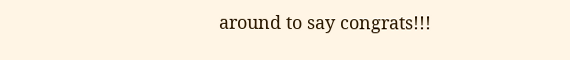around to say congrats!!!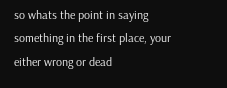so whats the point in saying something in the first place, your either wrong or dead